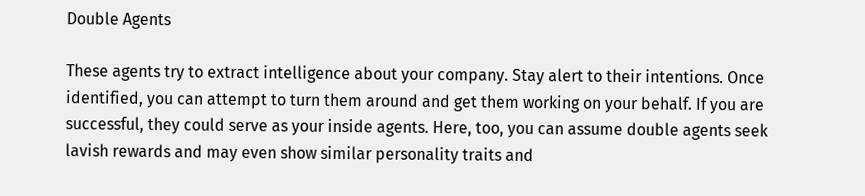Double Agents

These agents try to extract intelligence about your company. Stay alert to their intentions. Once identified, you can attempt to turn them around and get them working on your behalf. If you are successful, they could serve as your inside agents. Here, too, you can assume double agents seek lavish rewards and may even show similar personality traits and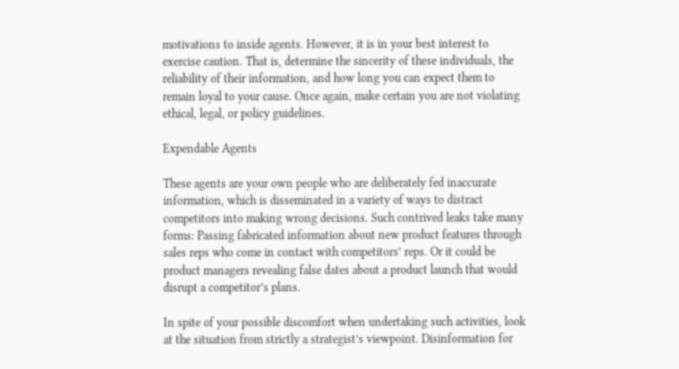motivations to inside agents. However, it is in your best interest to exercise caution. That is, determine the sincerity of these individuals, the reliability of their information, and how long you can expect them to remain loyal to your cause. Once again, make certain you are not violating ethical, legal, or policy guidelines.

Expendable Agents

These agents are your own people who are deliberately fed inaccurate information, which is disseminated in a variety of ways to distract competitors into making wrong decisions. Such contrived leaks take many forms: Passing fabricated information about new product features through sales reps who come in contact with competitors’ reps. Or it could be product managers revealing false dates about a product launch that would disrupt a competitor’s plans.

In spite of your possible discomfort when undertaking such activities, look at the situation from strictly a strategist’s viewpoint. Disinformation for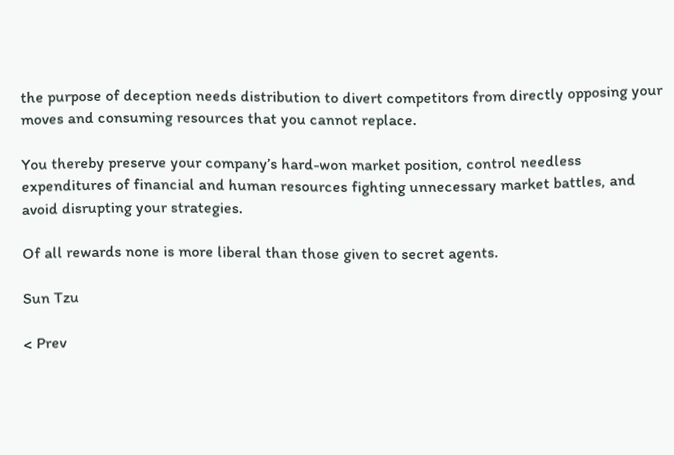the purpose of deception needs distribution to divert competitors from directly opposing your moves and consuming resources that you cannot replace.

You thereby preserve your company’s hard-won market position, control needless expenditures of financial and human resources fighting unnecessary market battles, and avoid disrupting your strategies.

Of all rewards none is more liberal than those given to secret agents.

Sun Tzu

< Prev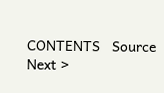CONTENTS   Source   Next >